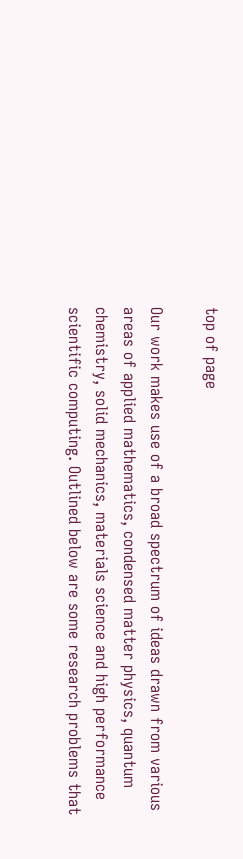top of page

Our work makes use of a broad spectrum of ideas drawn from various areas of applied mathematics, condensed matter physics, quantum chemistry, solid mechanics, materials science and high performance scientific computing. Outlined below are some research problems that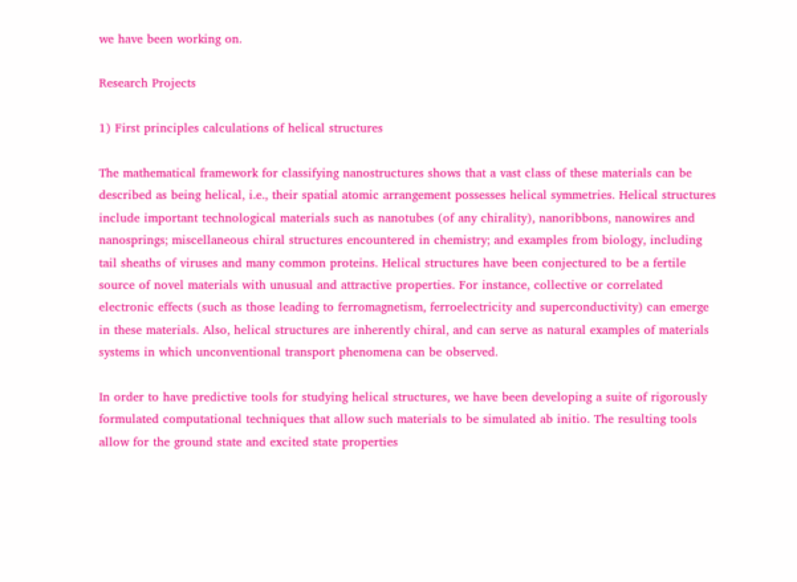we have been working on.

Research Projects

1) First principles calculations of helical structures

The mathematical framework for classifying nanostructures shows that a vast class of these materials can be described as being helical, i.e., their spatial atomic arrangement possesses helical symmetries. Helical structures include important technological materials such as nanotubes (of any chirality), nanoribbons, nanowires and nanosprings; miscellaneous chiral structures encountered in chemistry; and examples from biology, including tail sheaths of viruses and many common proteins. Helical structures have been conjectured to be a fertile source of novel materials with unusual and attractive properties. For instance, collective or correlated electronic effects (such as those leading to ferromagnetism, ferroelectricity and superconductivity) can emerge in these materials. Also, helical structures are inherently chiral, and can serve as natural examples of materials systems in which unconventional transport phenomena can be observed.

In order to have predictive tools for studying helical structures, we have been developing a suite of rigorously formulated computational techniques that allow such materials to be simulated ab initio. The resulting tools allow for the ground state and excited state properties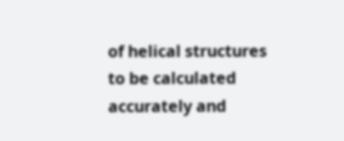of helical structures to be calculated accurately and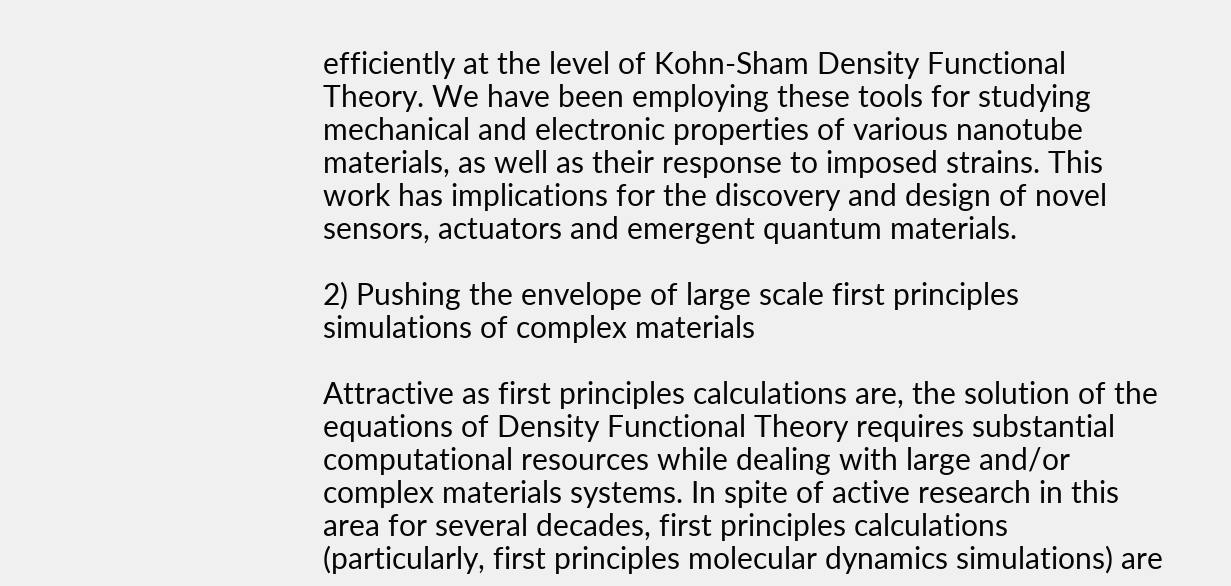efficiently at the level of Kohn-Sham Density Functional Theory. We have been employing these tools for studying mechanical and electronic properties of various nanotube materials, as well as their response to imposed strains. This work has implications for the discovery and design of novel sensors, actuators and emergent quantum materials.

2) Pushing the envelope of large scale first principles simulations of complex materials

Attractive as first principles calculations are, the solution of the equations of Density Functional Theory requires substantial computational resources while dealing with large and/or complex materials systems. In spite of active research in this area for several decades, first principles calculations (particularly, first principles molecular dynamics simulations) are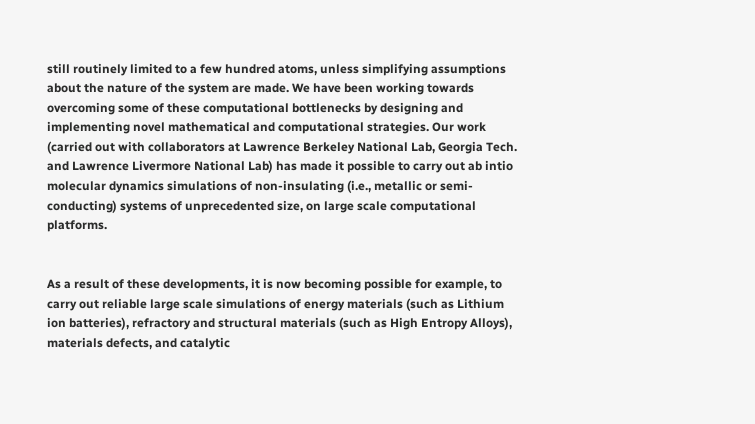still routinely limited to a few hundred atoms, unless simplifying assumptions about the nature of the system are made. We have been working towards overcoming some of these computational bottlenecks by designing and implementing novel mathematical and computational strategies. Our work (carried out with collaborators at Lawrence Berkeley National Lab, Georgia Tech. and Lawrence Livermore National Lab) has made it possible to carry out ab intio molecular dynamics simulations of non-insulating (i.e., metallic or semi-conducting) systems of unprecedented size, on large scale computational platforms.


As a result of these developments, it is now becoming possible for example, to carry out reliable large scale simulations of energy materials (such as Lithium ion batteries), refractory and structural materials (such as High Entropy Alloys), materials defects, and catalytic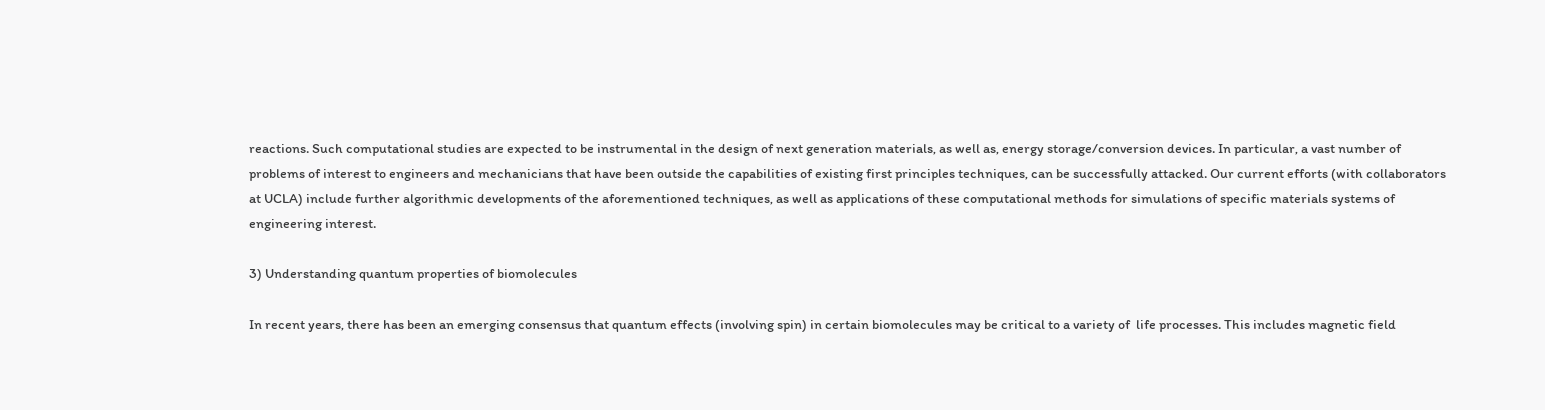reactions. Such computational studies are expected to be instrumental in the design of next generation materials, as well as, energy storage/conversion devices. In particular, a vast number of problems of interest to engineers and mechanicians that have been outside the capabilities of existing first principles techniques, can be successfully attacked. Our current efforts (with collaborators at UCLA) include further algorithmic developments of the aforementioned techniques, as well as applications of these computational methods for simulations of specific materials systems of engineering interest.

3) Understanding quantum properties of biomolecules

In recent years, there has been an emerging consensus that quantum effects (involving spin) in certain biomolecules may be critical to a variety of  life processes. This includes magnetic field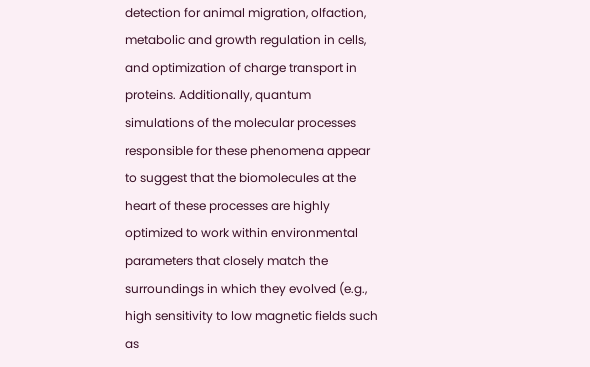detection for animal migration, olfaction, metabolic and growth regulation in cells, and optimization of charge transport in proteins. Additionally, quantum simulations of the molecular processes responsible for these phenomena appear to suggest that the biomolecules at the heart of these processes are highly optimized to work within environmental parameters that closely match the surroundings in which they evolved (e.g., high sensitivity to low magnetic fields such as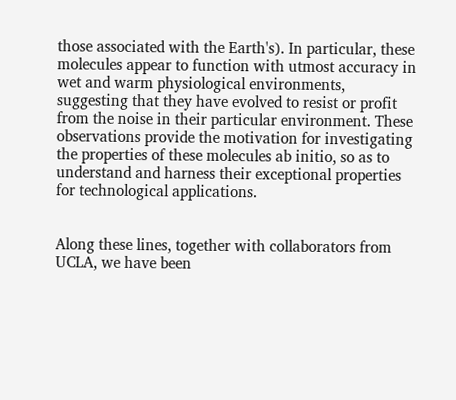those associated with the Earth's). In particular, these molecules appear to function with utmost accuracy in wet and warm physiological environments, suggesting that they have evolved to resist or profit from the noise in their particular environment. These observations provide the motivation for investigating the properties of these molecules ab initio, so as to understand and harness their exceptional properties for technological applications.


Along these lines, together with collaborators from UCLA, we have been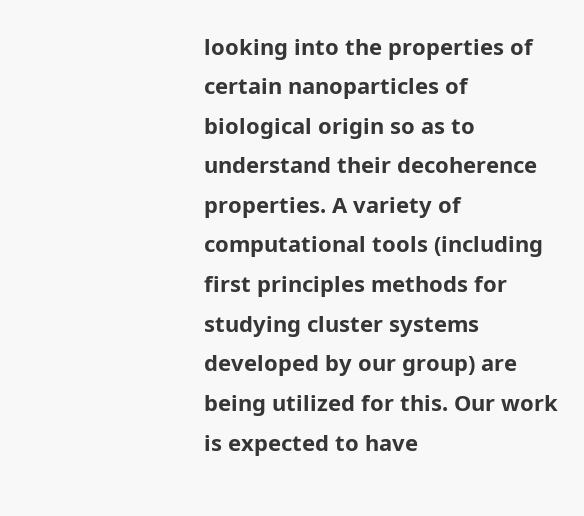looking into the properties of certain nanoparticles of biological origin so as to understand their decoherence properties. A variety of computational tools (including first principles methods for studying cluster systems developed by our group) are being utilized for this. Our work is expected to have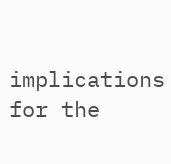implications for the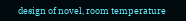design of novel, room temperature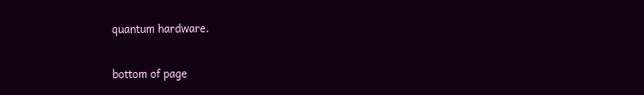quantum hardware.

bottom of page